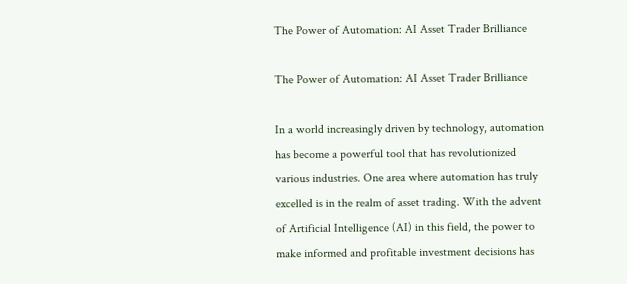The Power of Automation: AI Asset Trader Brilliance

The Power of Automation: AI Asset Trader Brilliance

In a world increasingly driven by technology, automation has become a powerful tool that has revolutionized various industries. One area where automation has truly excelled is in the realm of asset trading. With the advent of Artificial Intelligence (AI) in this field, the power to make informed and profitable investment decisions has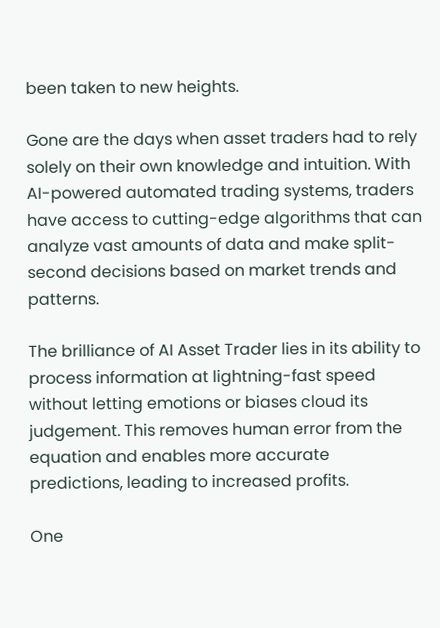been taken to new heights.

Gone are the days when asset traders had to rely solely on their own knowledge and intuition. With AI-powered automated trading systems, traders have access to cutting-edge algorithms that can analyze vast amounts of data and make split-second decisions based on market trends and patterns.

The brilliance of AI Asset Trader lies in its ability to process information at lightning-fast speed without letting emotions or biases cloud its judgement. This removes human error from the equation and enables more accurate predictions, leading to increased profits.

One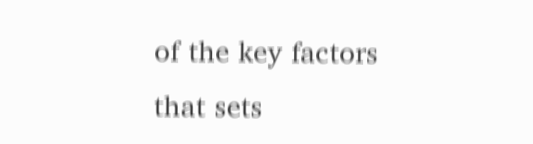of the key factors that sets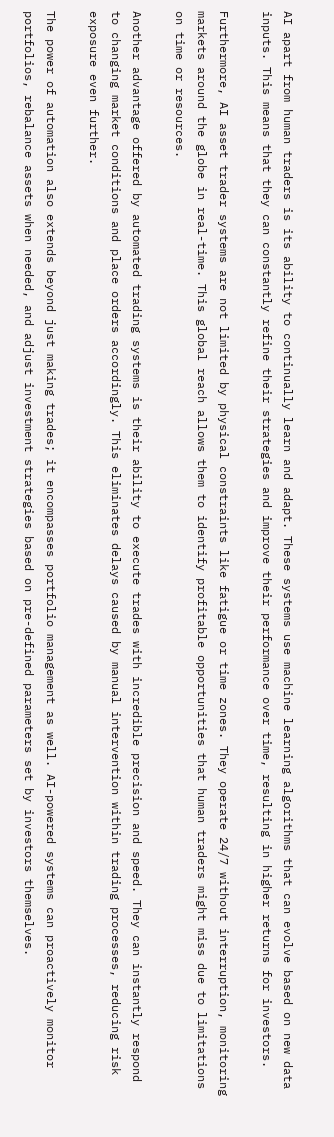AI apart from human traders is its ability to continually learn and adapt. These systems use machine learning algorithms that can evolve based on new data inputs. This means that they can constantly refine their strategies and improve their performance over time, resulting in higher returns for investors.

Furthermore, AI asset trader systems are not limited by physical constraints like fatigue or time zones. They operate 24/7 without interruption, monitoring markets around the globe in real-time. This global reach allows them to identify profitable opportunities that human traders might miss due to limitations on time or resources.

Another advantage offered by automated trading systems is their ability to execute trades with incredible precision and speed. They can instantly respond to changing market conditions and place orders accordingly. This eliminates delays caused by manual intervention within trading processes, reducing risk exposure even further.

The power of automation also extends beyond just making trades; it encompasses portfolio management as well. AI-powered systems can proactively monitor portfolios, rebalance assets when needed, and adjust investment strategies based on pre-defined parameters set by investors themselves.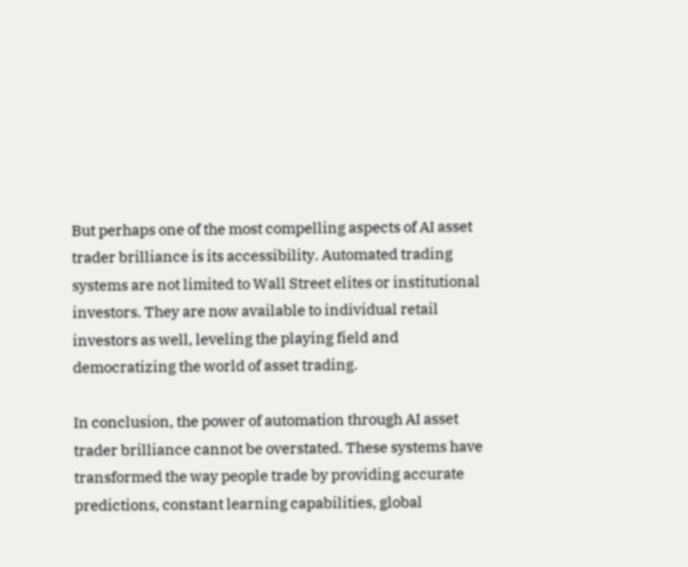But perhaps one of the most compelling aspects of AI asset trader brilliance is its accessibility. Automated trading systems are not limited to Wall Street elites or institutional investors. They are now available to individual retail investors as well, leveling the playing field and democratizing the world of asset trading.

In conclusion, the power of automation through AI asset trader brilliance cannot be overstated. These systems have transformed the way people trade by providing accurate predictions, constant learning capabilities, global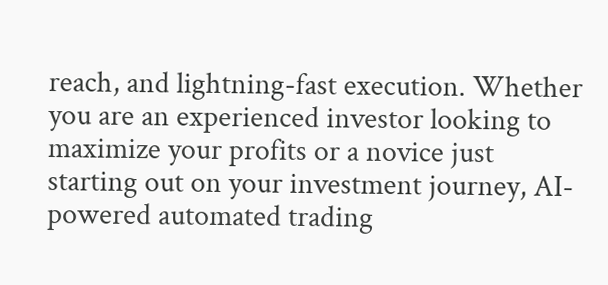reach, and lightning-fast execution. Whether you are an experienced investor looking to maximize your profits or a novice just starting out on your investment journey, AI-powered automated trading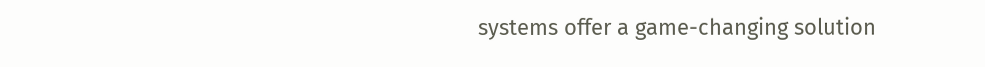systems offer a game-changing solution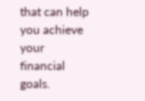that can help you achieve your financial goals.